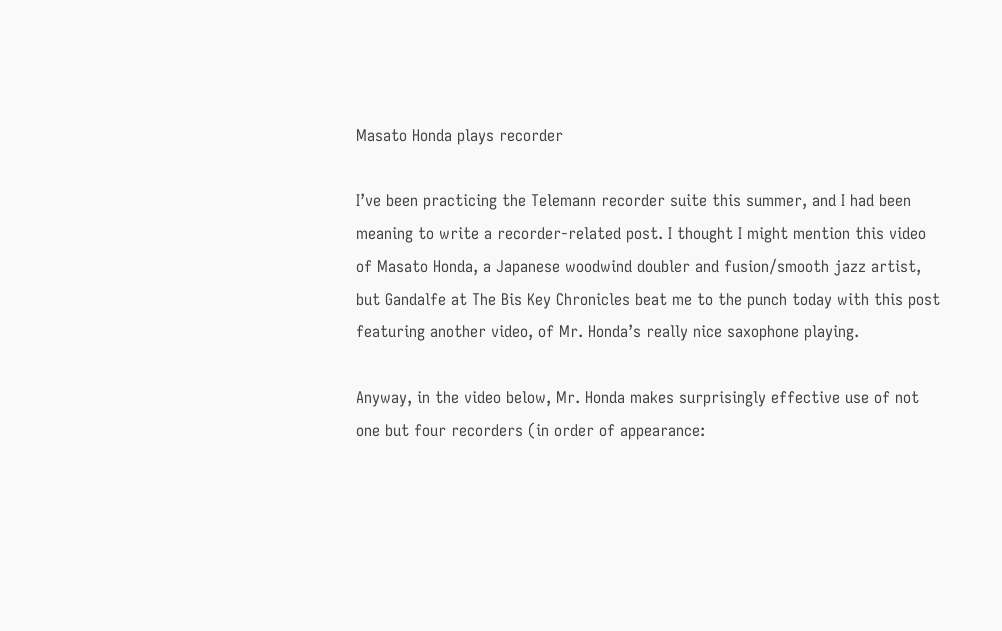Masato Honda plays recorder

I’ve been practicing the Telemann recorder suite this summer, and I had been meaning to write a recorder-related post. I thought I might mention this video of Masato Honda, a Japanese woodwind doubler and fusion/smooth jazz artist, but Gandalfe at The Bis Key Chronicles beat me to the punch today with this post featuring another video, of Mr. Honda’s really nice saxophone playing.

Anyway, in the video below, Mr. Honda makes surprisingly effective use of not one but four recorders (in order of appearance: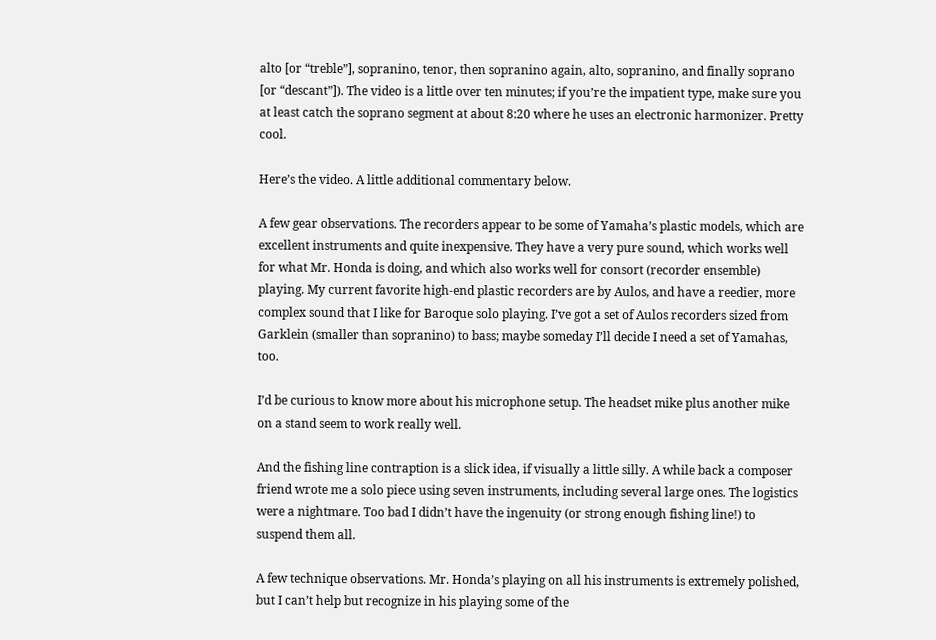alto [or “treble”], sopranino, tenor, then sopranino again, alto, sopranino, and finally soprano [or “descant”]). The video is a little over ten minutes; if you’re the impatient type, make sure you at least catch the soprano segment at about 8:20 where he uses an electronic harmonizer. Pretty cool.

Here’s the video. A little additional commentary below.

A few gear observations. The recorders appear to be some of Yamaha’s plastic models, which are excellent instruments and quite inexpensive. They have a very pure sound, which works well for what Mr. Honda is doing, and which also works well for consort (recorder ensemble) playing. My current favorite high-end plastic recorders are by Aulos, and have a reedier, more complex sound that I like for Baroque solo playing. I’ve got a set of Aulos recorders sized from Garklein (smaller than sopranino) to bass; maybe someday I’ll decide I need a set of Yamahas, too.

I’d be curious to know more about his microphone setup. The headset mike plus another mike on a stand seem to work really well.

And the fishing line contraption is a slick idea, if visually a little silly. A while back a composer friend wrote me a solo piece using seven instruments, including several large ones. The logistics were a nightmare. Too bad I didn’t have the ingenuity (or strong enough fishing line!) to suspend them all.

A few technique observations. Mr. Honda’s playing on all his instruments is extremely polished, but I can’t help but recognize in his playing some of the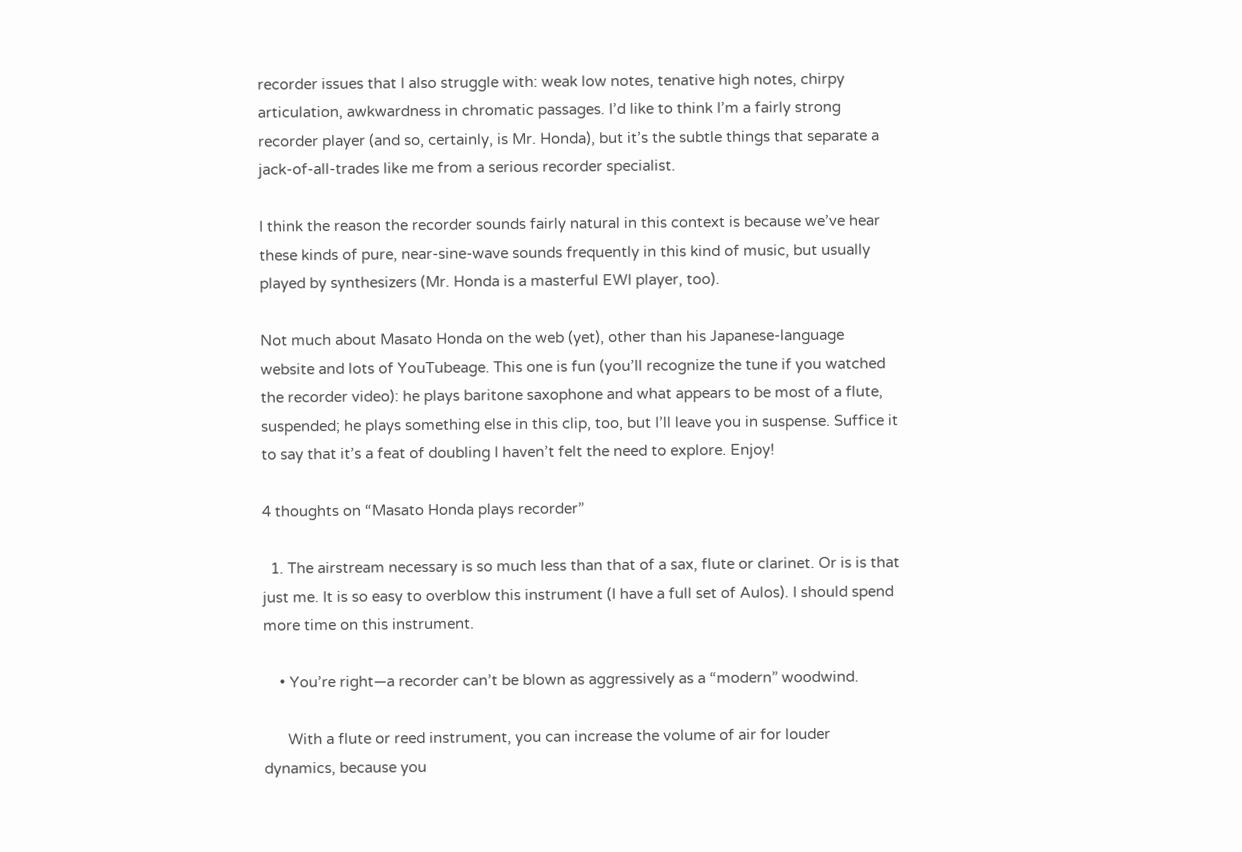recorder issues that I also struggle with: weak low notes, tenative high notes, chirpy articulation, awkwardness in chromatic passages. I’d like to think I’m a fairly strong recorder player (and so, certainly, is Mr. Honda), but it’s the subtle things that separate a jack-of-all-trades like me from a serious recorder specialist.

I think the reason the recorder sounds fairly natural in this context is because we’ve hear these kinds of pure, near-sine-wave sounds frequently in this kind of music, but usually played by synthesizers (Mr. Honda is a masterful EWI player, too).

Not much about Masato Honda on the web (yet), other than his Japanese-language website and lots of YouTubeage. This one is fun (you’ll recognize the tune if you watched the recorder video): he plays baritone saxophone and what appears to be most of a flute, suspended; he plays something else in this clip, too, but I’ll leave you in suspense. Suffice it to say that it’s a feat of doubling I haven’t felt the need to explore. Enjoy!

4 thoughts on “Masato Honda plays recorder”

  1. The airstream necessary is so much less than that of a sax, flute or clarinet. Or is is that just me. It is so easy to overblow this instrument (I have a full set of Aulos). I should spend more time on this instrument.

    • You’re right—a recorder can’t be blown as aggressively as a “modern” woodwind.

      With a flute or reed instrument, you can increase the volume of air for louder dynamics, because you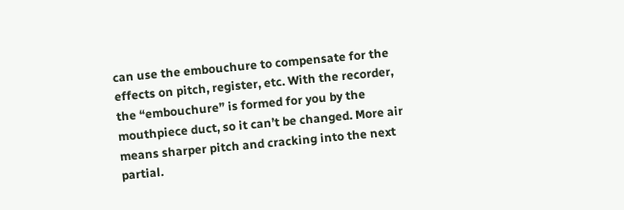can use the embouchure to compensate for the effects on pitch, register, etc. With the recorder, the “embouchure” is formed for you by the mouthpiece duct, so it can’t be changed. More air means sharper pitch and cracking into the next partial.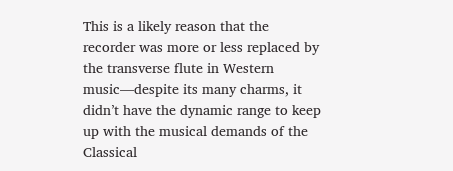This is a likely reason that the recorder was more or less replaced by the transverse flute in Western music—despite its many charms, it didn’t have the dynamic range to keep up with the musical demands of the Classical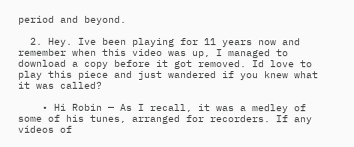period and beyond.

  2. Hey. Ive been playing for 11 years now and remember when this video was up, I managed to download a copy before it got removed. Id love to play this piece and just wandered if you knew what it was called?

    • Hi Robin — As I recall, it was a medley of some of his tunes, arranged for recorders. If any videos of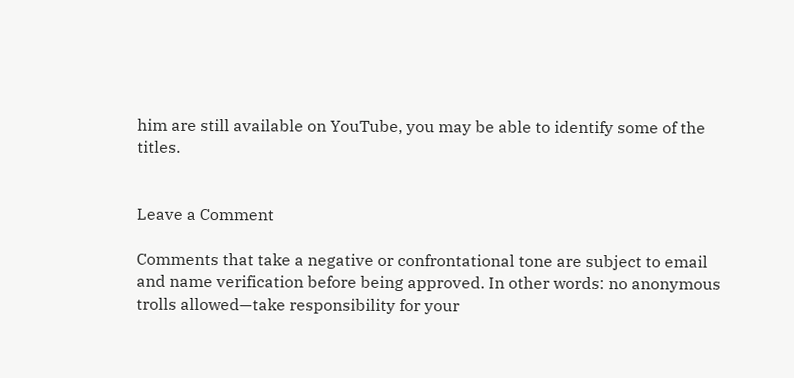him are still available on YouTube, you may be able to identify some of the titles.


Leave a Comment

Comments that take a negative or confrontational tone are subject to email and name verification before being approved. In other words: no anonymous trolls allowed—take responsibility for your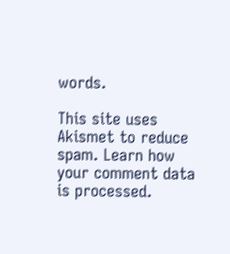words.

This site uses Akismet to reduce spam. Learn how your comment data is processed.